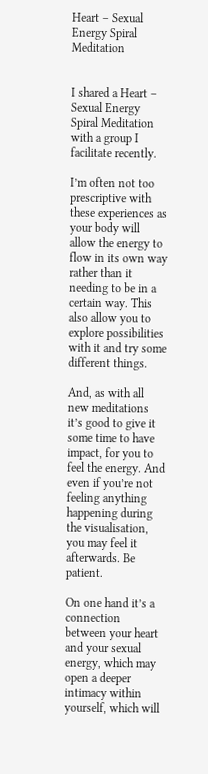Heart – Sexual Energy Spiral Meditation


I shared a Heart – Sexual Energy Spiral Meditation with a group I facilitate recently.

I’m often not too prescriptive with these experiences as your body will allow the energy to flow in its own way rather than it needing to be in a certain way. This also allow you to explore possibilities with it and try some different things.

And, as with all new meditations it’s good to give it some time to have impact, for you to feel the energy. And even if you’re not feeling anything happening during the visualisation, you may feel it afterwards. Be patient.

On one hand it’s a connection between your heart and your sexual energy, which may open a deeper intimacy within yourself, which will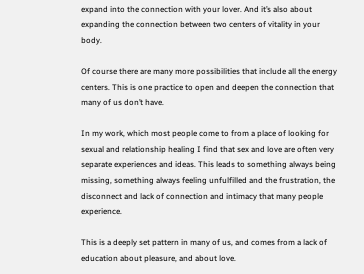expand into the connection with your lover. And it’s also about expanding the connection between two centers of vitality in your body.

Of course there are many more possibilities that include all the energy centers. This is one practice to open and deepen the connection that many of us don’t have.

In my work, which most people come to from a place of looking for sexual and relationship healing I find that sex and love are often very separate experiences and ideas. This leads to something always being missing, something always feeling unfulfilled and the frustration, the disconnect and lack of connection and intimacy that many people experience.

This is a deeply set pattern in many of us, and comes from a lack of education about pleasure, and about love.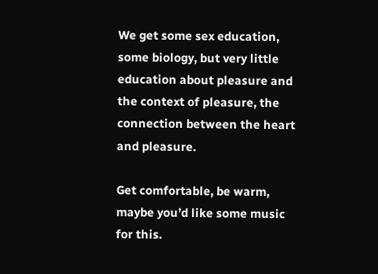We get some sex education, some biology, but very little education about pleasure and the context of pleasure, the connection between the heart and pleasure.

Get comfortable, be warm, maybe you’d like some music for this.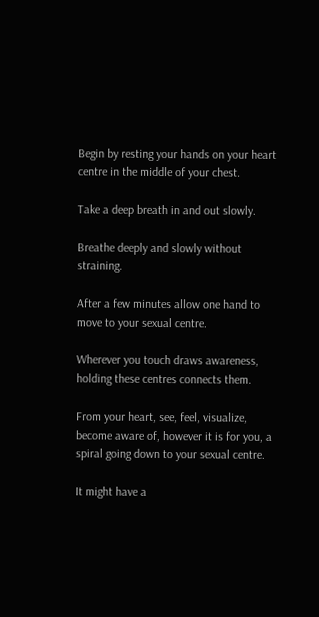Begin by resting your hands on your heart centre in the middle of your chest.

Take a deep breath in and out slowly.

Breathe deeply and slowly without straining.

After a few minutes allow one hand to move to your sexual centre.

Wherever you touch draws awareness, holding these centres connects them.

From your heart, see, feel, visualize, become aware of, however it is for you, a spiral going down to your sexual centre.

It might have a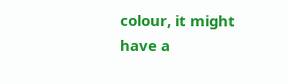colour, it might have a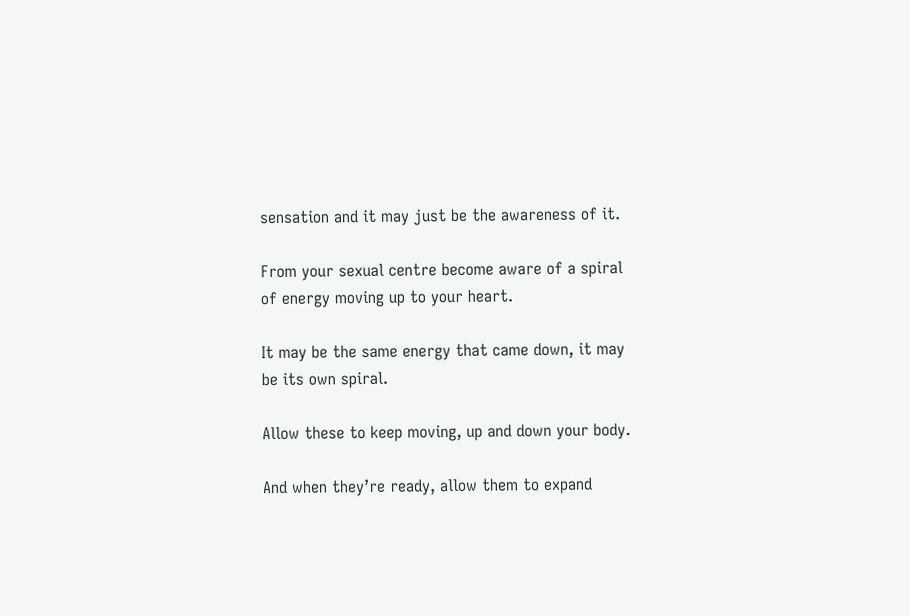sensation and it may just be the awareness of it.

From your sexual centre become aware of a spiral of energy moving up to your heart.

It may be the same energy that came down, it may be its own spiral.

Allow these to keep moving, up and down your body.

And when they’re ready, allow them to expand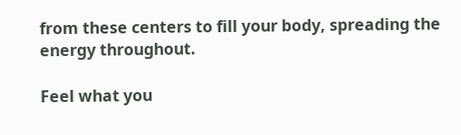from these centers to fill your body, spreading the energy throughout.

Feel what you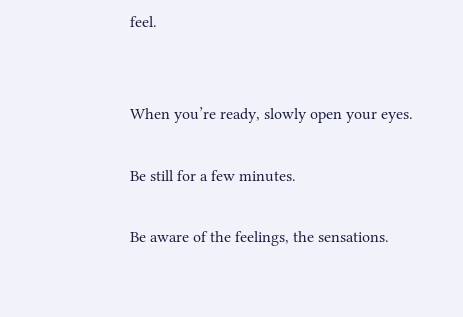feel.


When you’re ready, slowly open your eyes.

Be still for a few minutes.

Be aware of the feelings, the sensations.